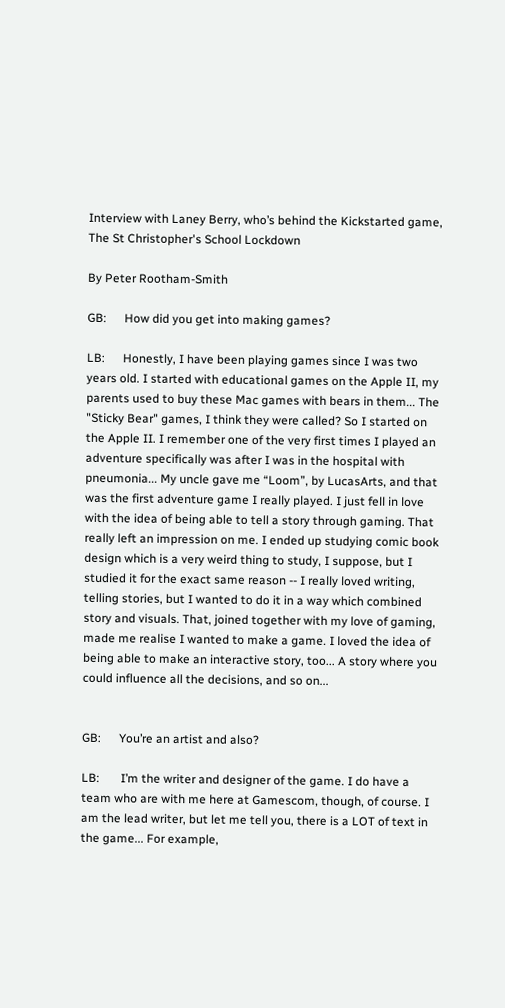Interview with Laney Berry, who’s behind the Kickstarted game, The St Christopher's School Lockdown

By Peter Rootham-Smith

GB:      How did you get into making games?

LB:      Honestly, I have been playing games since I was two years old. I started with educational games on the Apple II, my parents used to buy these Mac games with bears in them... The "Sticky Bear" games, I think they were called? So I started on the Apple II. I remember one of the very first times I played an adventure specifically was after I was in the hospital with pneumonia... My uncle gave me “Loom”, by LucasArts, and that was the first adventure game I really played. I just fell in love with the idea of being able to tell a story through gaming. That really left an impression on me. I ended up studying comic book design which is a very weird thing to study, I suppose, but I studied it for the exact same reason -- I really loved writing, telling stories, but I wanted to do it in a way which combined story and visuals. That, joined together with my love of gaming, made me realise I wanted to make a game. I loved the idea of being able to make an interactive story, too... A story where you could influence all the decisions, and so on...


GB:      You’re an artist and also?

LB:       I’m the writer and designer of the game. I do have a team who are with me here at Gamescom, though, of course. I am the lead writer, but let me tell you, there is a LOT of text in the game... For example,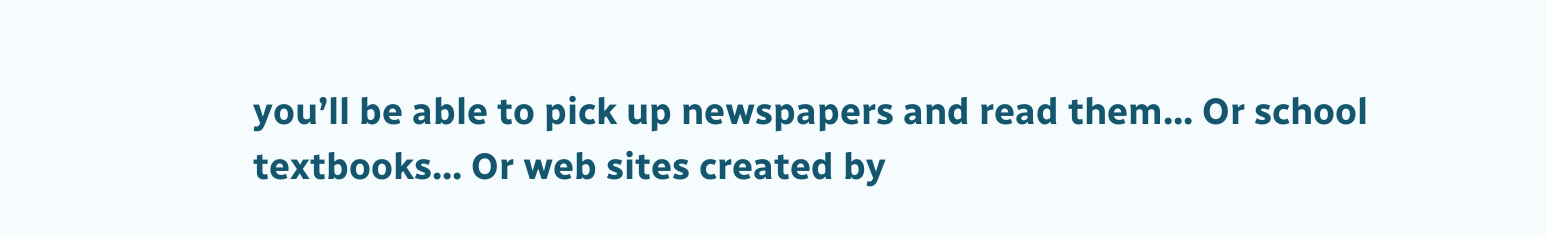you’ll be able to pick up newspapers and read them... Or school textbooks... Or web sites created by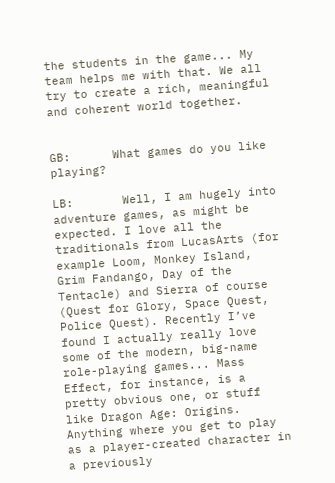the students in the game... My team helps me with that. We all try to create a rich, meaningful and coherent world together.


GB:      What games do you like playing?

LB:       Well, I am hugely into adventure games, as might be expected. I love all the traditionals from LucasArts (for example Loom, Monkey Island, Grim Fandango, Day of the Tentacle) and Sierra of course (Quest for Glory, Space Quest, Police Quest). Recently I’ve found I actually really love some of the modern, big-name role-playing games... Mass Effect, for instance, is a pretty obvious one, or stuff like Dragon Age: Origins. Anything where you get to play as a player-created character in a previously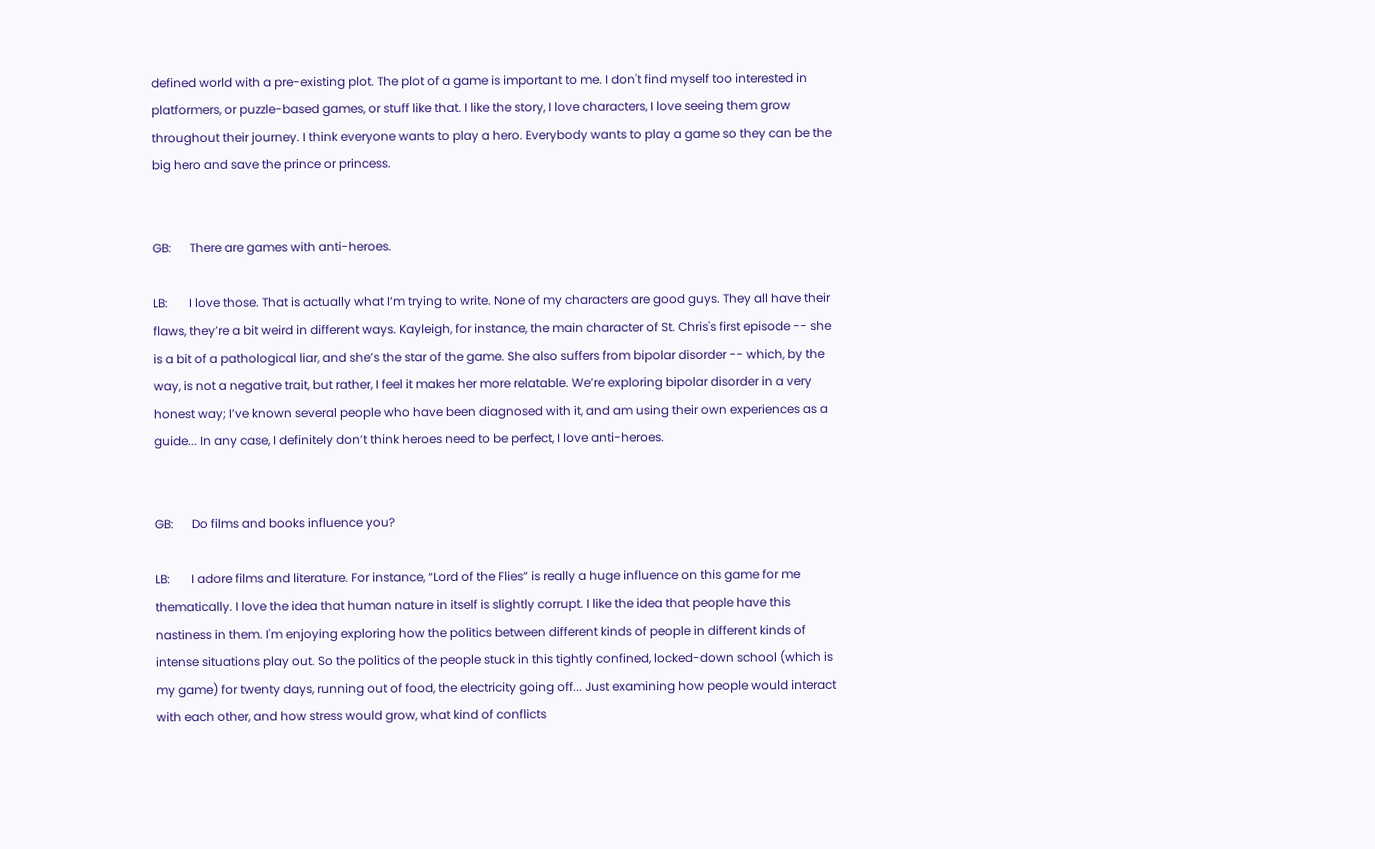defined world with a pre-existing plot. The plot of a game is important to me. I don't find myself too interested in platformers, or puzzle-based games, or stuff like that. I like the story, I love characters, I love seeing them grow throughout their journey. I think everyone wants to play a hero. Everybody wants to play a game so they can be the big hero and save the prince or princess.


GB:      There are games with anti-heroes.

LB:       I love those. That is actually what I’m trying to write. None of my characters are good guys. They all have their flaws, they’re a bit weird in different ways. Kayleigh, for instance, the main character of St. Chris's first episode -- she is a bit of a pathological liar, and she’s the star of the game. She also suffers from bipolar disorder -- which, by the way, is not a negative trait, but rather, I feel it makes her more relatable. We’re exploring bipolar disorder in a very honest way; I’ve known several people who have been diagnosed with it, and am using their own experiences as a guide... In any case, I definitely don’t think heroes need to be perfect, I love anti-heroes.


GB:      Do films and books influence you?

LB:       I adore films and literature. For instance, “Lord of the Flies” is really a huge influence on this game for me thematically. I love the idea that human nature in itself is slightly corrupt. I like the idea that people have this nastiness in them. I'm enjoying exploring how the politics between different kinds of people in different kinds of intense situations play out. So the politics of the people stuck in this tightly confined, locked-down school (which is my game) for twenty days, running out of food, the electricity going off... Just examining how people would interact with each other, and how stress would grow, what kind of conflicts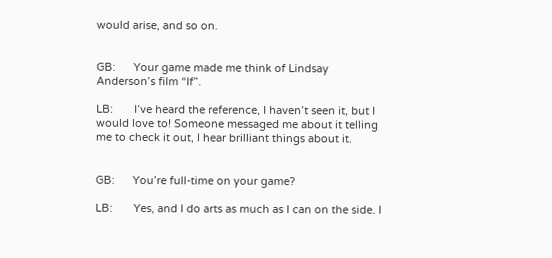would arise, and so on.


GB:      Your game made me think of Lindsay Anderson’s film “If”.

LB:       I’ve heard the reference, I haven’t seen it, but I would love to! Someone messaged me about it telling me to check it out, I hear brilliant things about it.


GB:      You’re full-time on your game?

LB:       Yes, and I do arts as much as I can on the side. I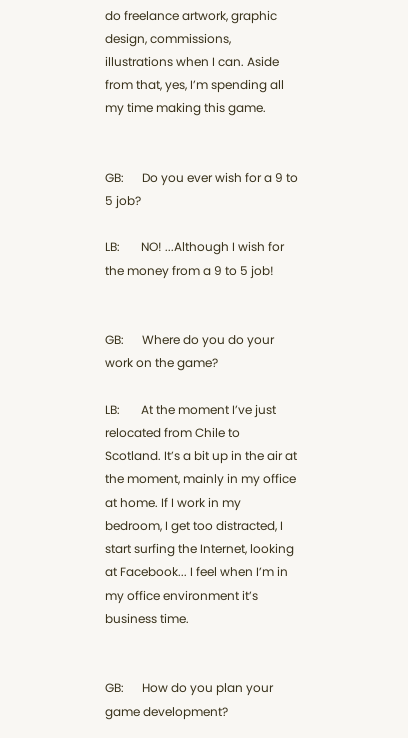do freelance artwork, graphic design, commissions, illustrations when I can. Aside from that, yes, I’m spending all my time making this game.


GB:      Do you ever wish for a 9 to 5 job?

LB:       NO! ...Although I wish for the money from a 9 to 5 job!


GB:      Where do you do your work on the game?

LB:       At the moment I’ve just relocated from Chile to Scotland. It’s a bit up in the air at the moment, mainly in my office at home. If I work in my bedroom, I get too distracted, I start surfing the Internet, looking at Facebook... I feel when I’m in my office environment it’s business time.


GB:      How do you plan your game development?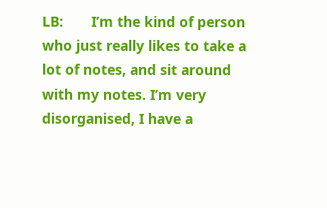LB:       I’m the kind of person who just really likes to take a lot of notes, and sit around with my notes. I’m very disorganised, I have a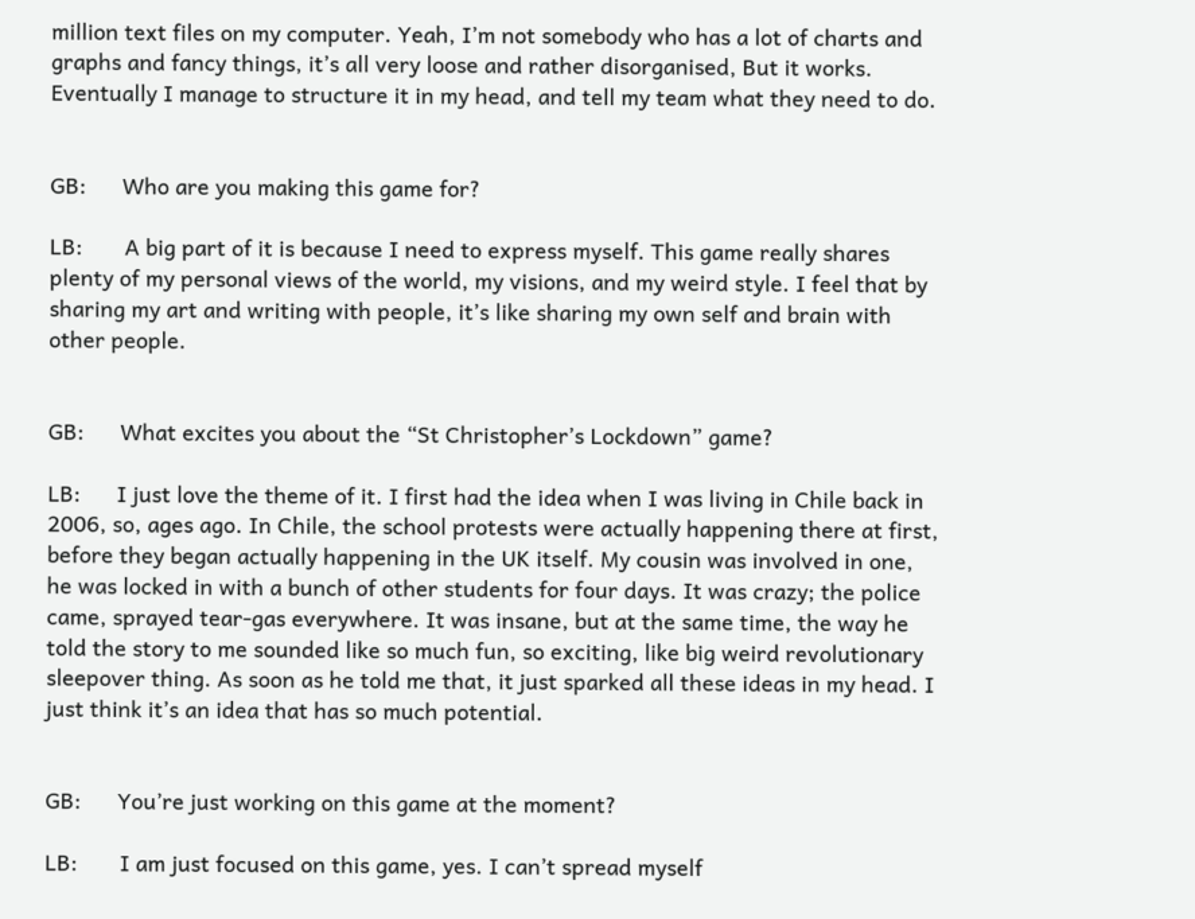million text files on my computer. Yeah, I’m not somebody who has a lot of charts and graphs and fancy things, it’s all very loose and rather disorganised, But it works. Eventually I manage to structure it in my head, and tell my team what they need to do.


GB:      Who are you making this game for?

LB:       A big part of it is because I need to express myself. This game really shares plenty of my personal views of the world, my visions, and my weird style. I feel that by sharing my art and writing with people, it’s like sharing my own self and brain with other people.


GB:      What excites you about the “St Christopher’s Lockdown” game?

LB:      I just love the theme of it. I first had the idea when I was living in Chile back in 2006, so, ages ago. In Chile, the school protests were actually happening there at first, before they began actually happening in the UK itself. My cousin was involved in one, he was locked in with a bunch of other students for four days. It was crazy; the police came, sprayed tear-gas everywhere. It was insane, but at the same time, the way he told the story to me sounded like so much fun, so exciting, like big weird revolutionary sleepover thing. As soon as he told me that, it just sparked all these ideas in my head. I just think it’s an idea that has so much potential.


GB:      You’re just working on this game at the moment?

LB:       I am just focused on this game, yes. I can’t spread myself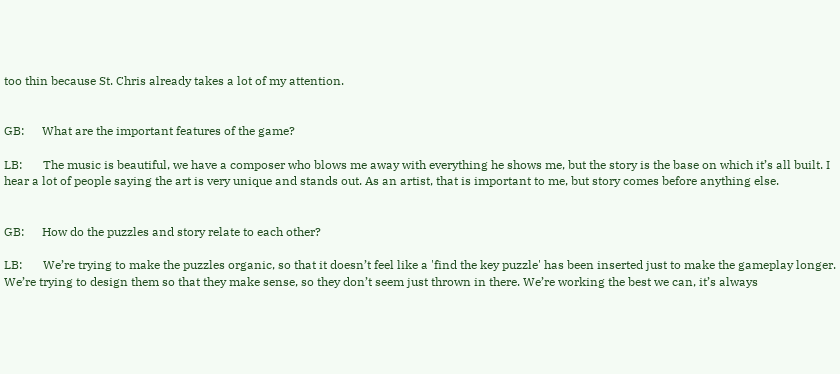too thin because St. Chris already takes a lot of my attention.


GB:      What are the important features of the game?

LB:       The music is beautiful, we have a composer who blows me away with everything he shows me, but the story is the base on which it’s all built. I hear a lot of people saying the art is very unique and stands out. As an artist, that is important to me, but story comes before anything else.


GB:      How do the puzzles and story relate to each other?

LB:       We’re trying to make the puzzles organic, so that it doesn’t feel like a 'find the key puzzle' has been inserted just to make the gameplay longer. We’re trying to design them so that they make sense, so they don’t seem just thrown in there. We’re working the best we can, it’s always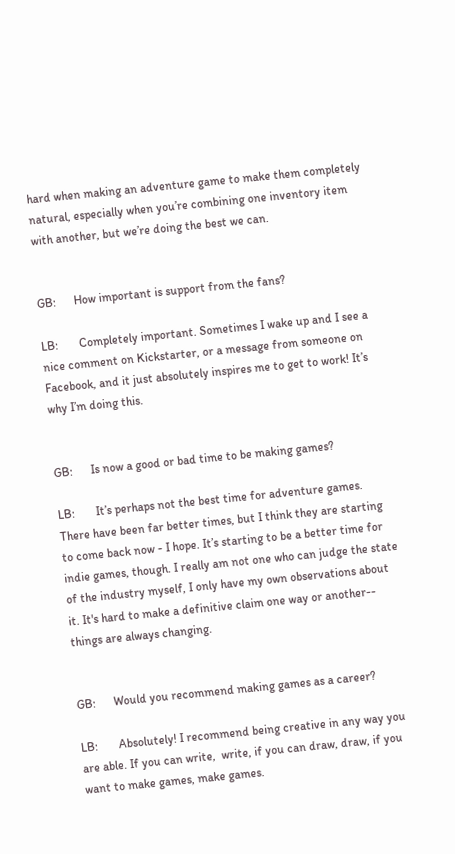hard when making an adventure game to make them completely natural, especially when you’re combining one inventory item with another, but we’re doing the best we can.


GB:      How important is support from the fans?

LB:       Completely important. Sometimes I wake up and I see a nice comment on Kickstarter, or a message from someone on Facebook, and it just absolutely inspires me to get to work! It’s why I’m doing this.


GB:      Is now a good or bad time to be making games?

LB:       It’s perhaps not the best time for adventure games. There have been far better times, but I think they are starting to come back now - I hope. It’s starting to be a better time for indie games, though. I really am not one who can judge the state of the industry myself, I only have my own observations about it. It's hard to make a definitive claim one way or another-- things are always changing.


GB:      Would you recommend making games as a career?

LB:       Absolutely! I recommend being creative in any way you are able. If you can write,  write, if you can draw, draw, if you want to make games, make games.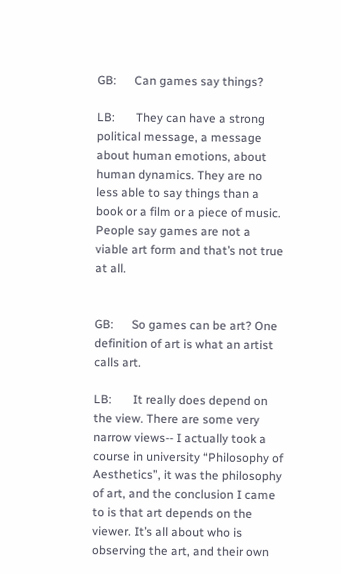GB:      Can games say things?

LB:       They can have a strong political message, a message about human emotions, about human dynamics. They are no less able to say things than a book or a film or a piece of music. People say games are not a viable art form and that’s not true at all.


GB:      So games can be art? One definition of art is what an artist calls art.

LB:       It really does depend on the view. There are some very narrow views-- I actually took a course in university “Philosophy of Aesthetics”, it was the philosophy of art, and the conclusion I came to is that art depends on the viewer. It’s all about who is observing the art, and their own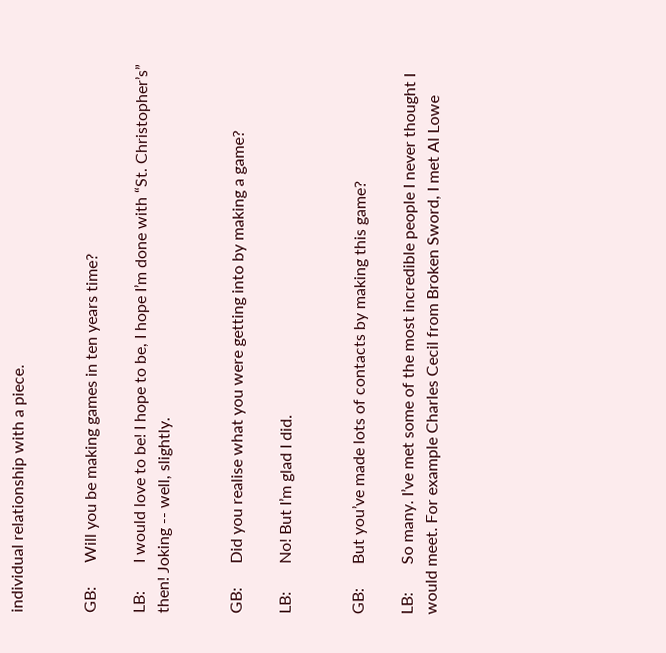individual relationship with a piece.


GB:      Will you be making games in ten years time?

LB:       I would love to be! I hope to be, I hope I’m done with “St. Christopher’s” then! Joking -- well, slightly.


GB:      Did you realise what you were getting into by making a game?

LB:       No! But I’m glad I did.


GB:      But you’ve made lots of contacts by making this game?

LB:       So many. I’ve met some of the most incredible people I never thought I would meet. For example Charles Cecil from Broken Sword, I met Al Lowe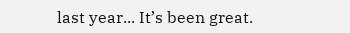last year... It’s been great.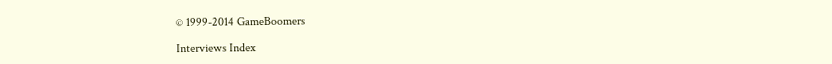© 1999-2014 GameBoomers

Interviews Index